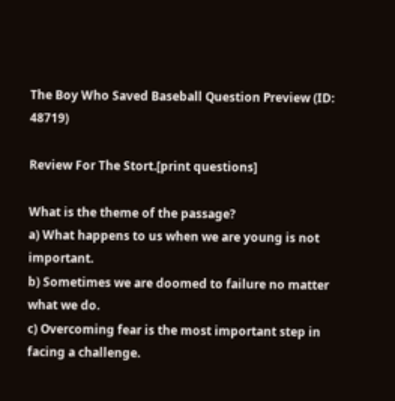The Boy Who Saved Baseball Question Preview (ID: 48719)

Review For The Stort.[print questions]

What is the theme of the passage?
a) What happens to us when we are young is not important.
b) Sometimes we are doomed to failure no matter what we do.
c) Overcoming fear is the most important step in facing a challenge.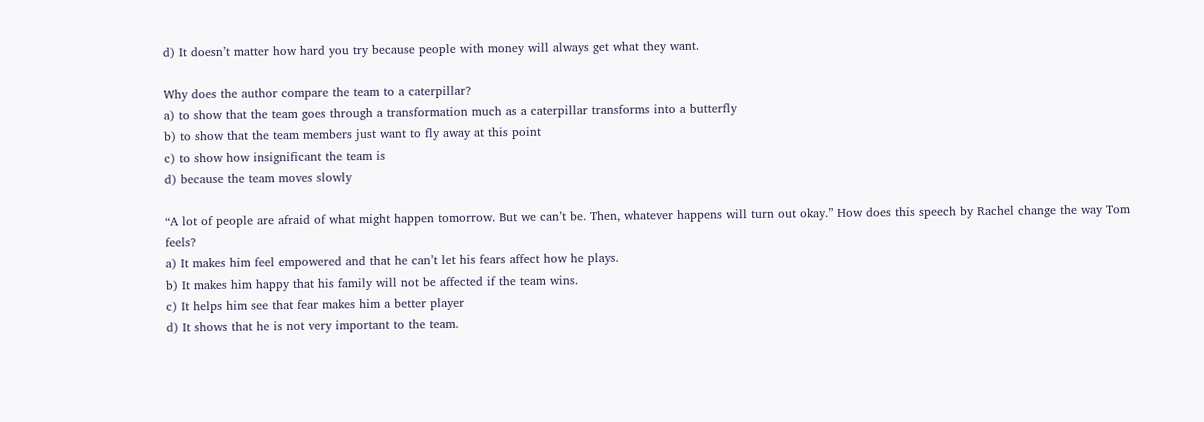d) It doesn’t matter how hard you try because people with money will always get what they want.

Why does the author compare the team to a caterpillar?
a) to show that the team goes through a transformation much as a caterpillar transforms into a butterfly
b) to show that the team members just want to fly away at this point
c) to show how insignificant the team is
d) because the team moves slowly

“A lot of people are afraid of what might happen tomorrow. But we can’t be. Then, whatever happens will turn out okay.” How does this speech by Rachel change the way Tom feels?
a) It makes him feel empowered and that he can’t let his fears affect how he plays.
b) It makes him happy that his family will not be affected if the team wins.
c) It helps him see that fear makes him a better player
d) It shows that he is not very important to the team.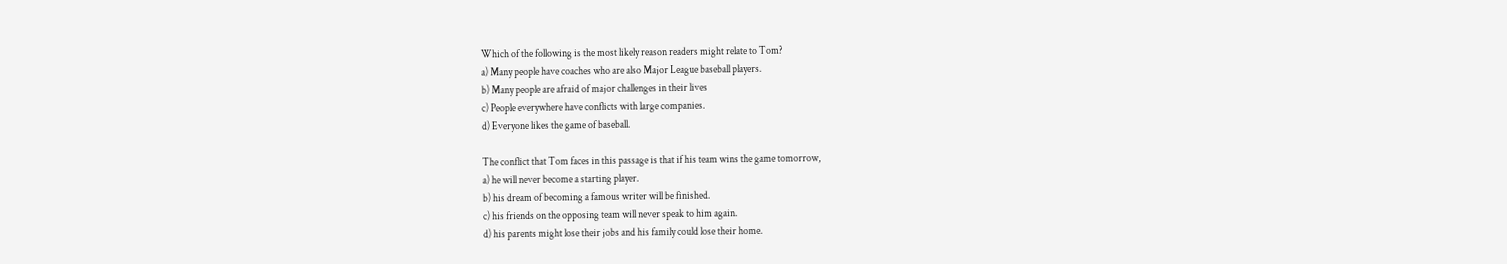Which of the following is the most likely reason readers might relate to Tom?
a) Many people have coaches who are also Major League baseball players.
b) Many people are afraid of major challenges in their lives
c) People everywhere have conflicts with large companies.
d) Everyone likes the game of baseball.

The conflict that Tom faces in this passage is that if his team wins the game tomorrow,
a) he will never become a starting player.
b) his dream of becoming a famous writer will be finished.
c) his friends on the opposing team will never speak to him again.
d) his parents might lose their jobs and his family could lose their home.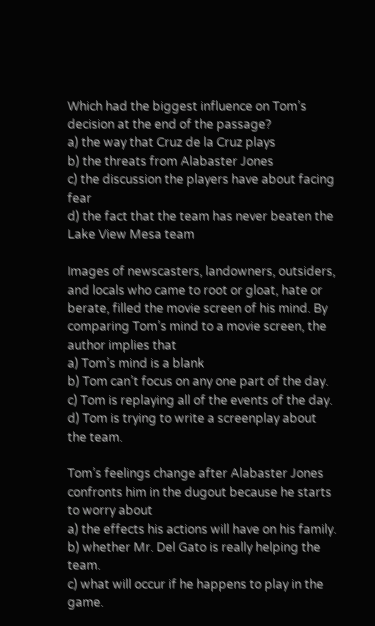Which had the biggest influence on Tom’s decision at the end of the passage?
a) the way that Cruz de la Cruz plays
b) the threats from Alabaster Jones
c) the discussion the players have about facing fear
d) the fact that the team has never beaten the Lake View Mesa team

Images of newscasters, landowners, outsiders, and locals who came to root or gloat, hate or berate, filled the movie screen of his mind. By comparing Tom’s mind to a movie screen, the author implies that
a) Tom’s mind is a blank
b) Tom can’t focus on any one part of the day.
c) Tom is replaying all of the events of the day.
d) Tom is trying to write a screenplay about the team.

Tom’s feelings change after Alabaster Jones confronts him in the dugout because he starts to worry about
a) the effects his actions will have on his family.
b) whether Mr. Del Gato is really helping the team.
c) what will occur if he happens to play in the game.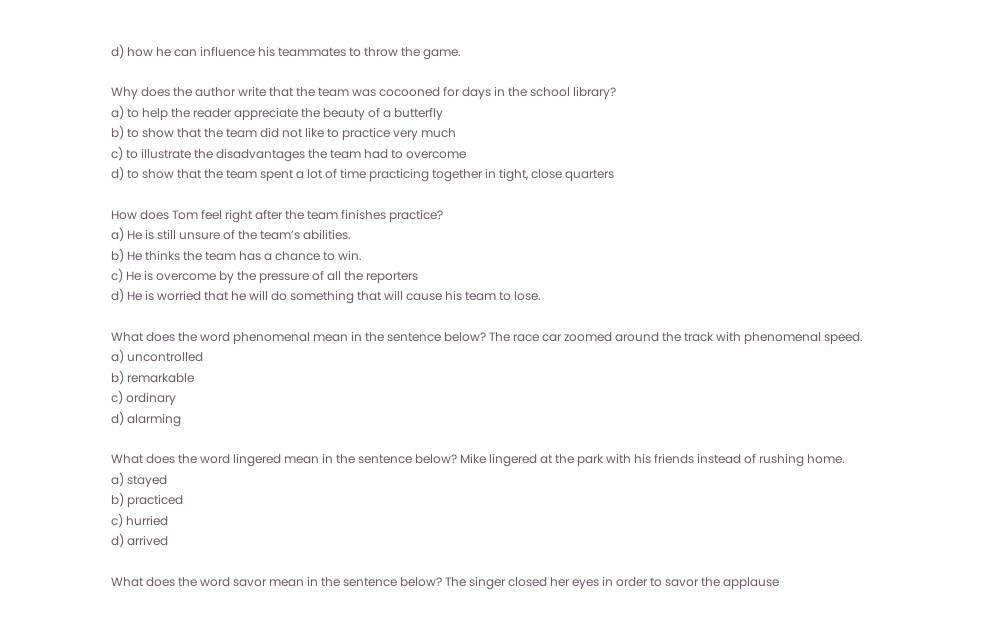d) how he can influence his teammates to throw the game.

Why does the author write that the team was cocooned for days in the school library?
a) to help the reader appreciate the beauty of a butterfly
b) to show that the team did not like to practice very much
c) to illustrate the disadvantages the team had to overcome
d) to show that the team spent a lot of time practicing together in tight, close quarters

How does Tom feel right after the team finishes practice?
a) He is still unsure of the team’s abilities.
b) He thinks the team has a chance to win.
c) He is overcome by the pressure of all the reporters
d) He is worried that he will do something that will cause his team to lose.

What does the word phenomenal mean in the sentence below? The race car zoomed around the track with phenomenal speed.
a) uncontrolled
b) remarkable
c) ordinary
d) alarming

What does the word lingered mean in the sentence below? Mike lingered at the park with his friends instead of rushing home.
a) stayed
b) practiced
c) hurried
d) arrived

What does the word savor mean in the sentence below? The singer closed her eyes in order to savor the applause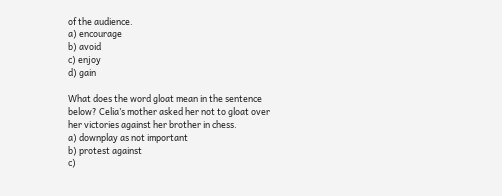of the audience.
a) encourage
b) avoid
c) enjoy
d) gain

What does the word gloat mean in the sentence below? Celia’s mother asked her not to gloat over her victories against her brother in chess.
a) downplay as not important
b) protest against
c)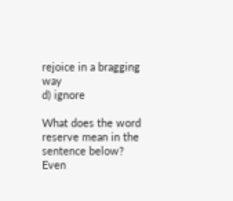rejoice in a bragging way
d) ignore

What does the word reserve mean in the sentence below? Even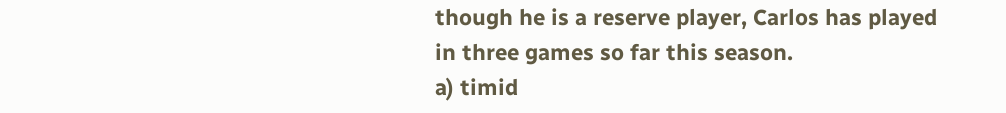though he is a reserve player, Carlos has played in three games so far this season.
a) timid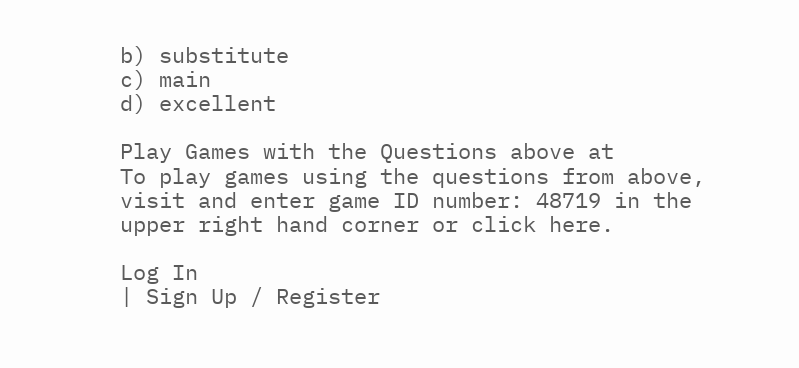b) substitute
c) main
d) excellent

Play Games with the Questions above at
To play games using the questions from above, visit and enter game ID number: 48719 in the upper right hand corner or click here.

Log In
| Sign Up / Register